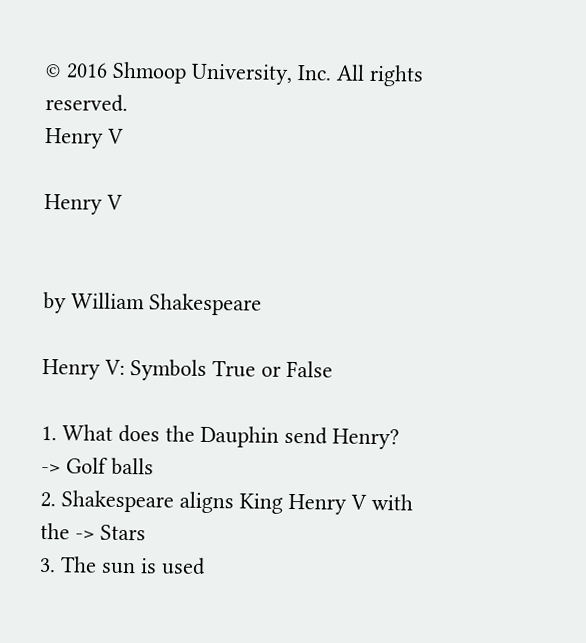© 2016 Shmoop University, Inc. All rights reserved.
Henry V

Henry V


by William Shakespeare

Henry V: Symbols True or False

1. What does the Dauphin send Henry? -> Golf balls
2. Shakespeare aligns King Henry V with the -> Stars
3. The sun is used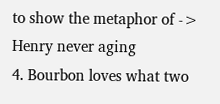to show the metaphor of -> Henry never aging
4. Bourbon loves what two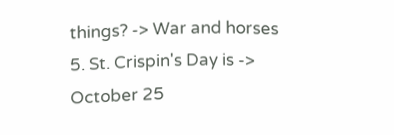things? -> War and horses
5. St. Crispin's Day is -> October 25